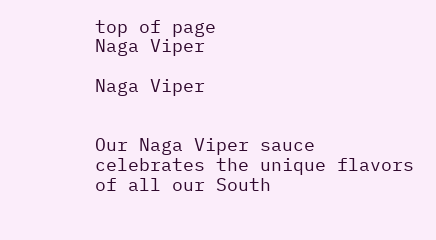top of page
Naga Viper

Naga Viper


Our Naga Viper sauce celebrates the unique flavors of all our South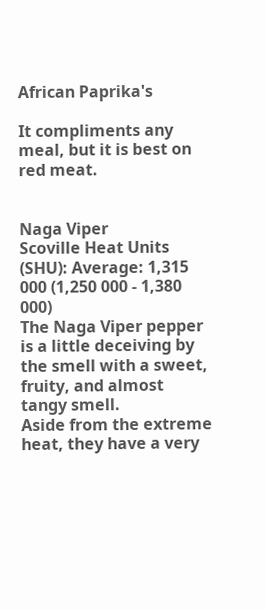African Paprika's

It compliments any meal, but it is best on red meat.


Naga Viper
Scoville Heat Units (SHU): Average: 1,315 000 (1,250 000 - 1,380 000)
The Naga Viper pepper is a little deceiving by the smell with a sweet, fruity, and almost tangy smell.
Aside from the extreme heat, they have a very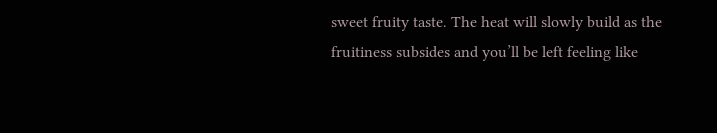sweet fruity taste. The heat will slowly build as the
fruitiness subsides and you’ll be left feeling like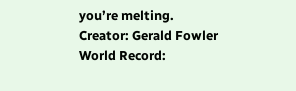you’re melting.
Creator: Gerald Fowler          World Record: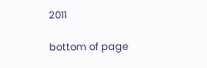2011

bottom of page